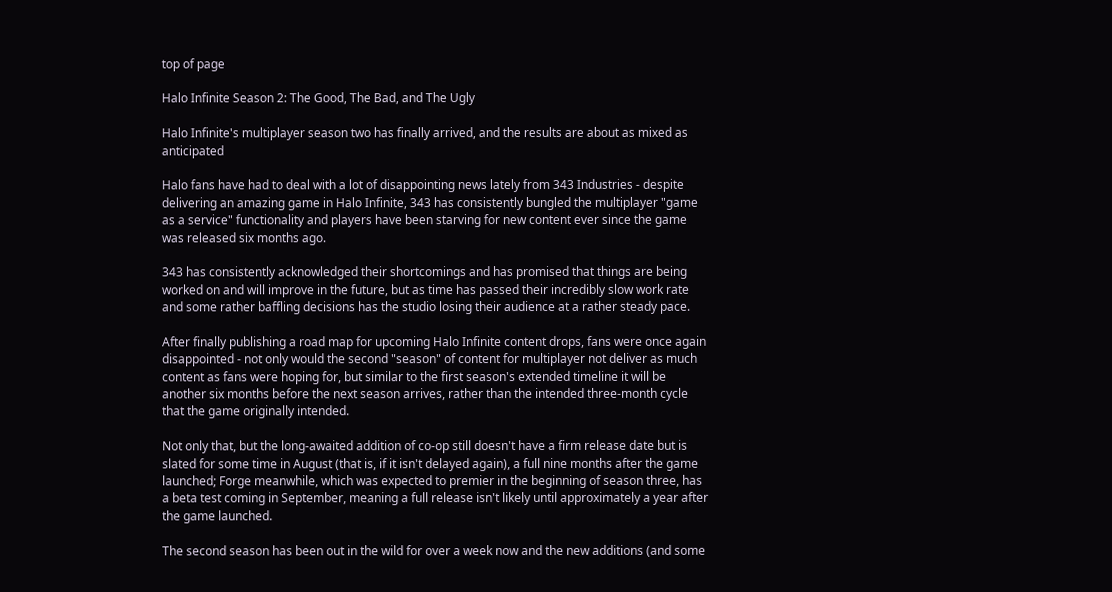top of page

Halo Infinite Season 2: The Good, The Bad, and The Ugly

Halo Infinite's multiplayer season two has finally arrived, and the results are about as mixed as anticipated

Halo fans have had to deal with a lot of disappointing news lately from 343 Industries - despite delivering an amazing game in Halo Infinite, 343 has consistently bungled the multiplayer "game as a service" functionality and players have been starving for new content ever since the game was released six months ago.

343 has consistently acknowledged their shortcomings and has promised that things are being worked on and will improve in the future, but as time has passed their incredibly slow work rate and some rather baffling decisions has the studio losing their audience at a rather steady pace.

After finally publishing a road map for upcoming Halo Infinite content drops, fans were once again disappointed - not only would the second "season" of content for multiplayer not deliver as much content as fans were hoping for, but similar to the first season's extended timeline it will be another six months before the next season arrives, rather than the intended three-month cycle that the game originally intended.

Not only that, but the long-awaited addition of co-op still doesn't have a firm release date but is slated for some time in August (that is, if it isn't delayed again), a full nine months after the game launched; Forge meanwhile, which was expected to premier in the beginning of season three, has a beta test coming in September, meaning a full release isn't likely until approximately a year after the game launched.

The second season has been out in the wild for over a week now and the new additions (and some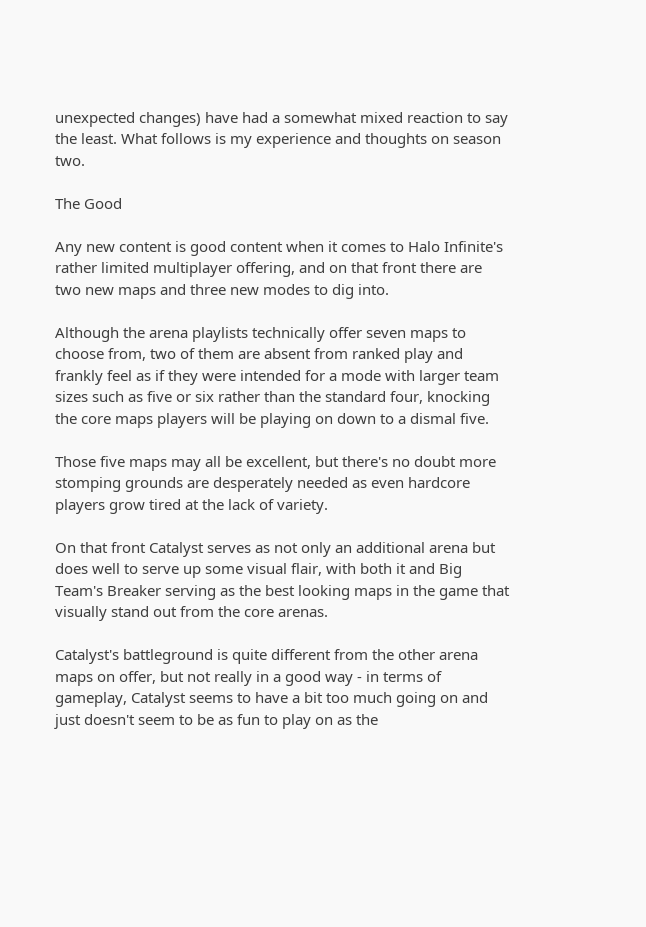unexpected changes) have had a somewhat mixed reaction to say the least. What follows is my experience and thoughts on season two.

The Good

Any new content is good content when it comes to Halo Infinite's rather limited multiplayer offering, and on that front there are two new maps and three new modes to dig into.

Although the arena playlists technically offer seven maps to choose from, two of them are absent from ranked play and frankly feel as if they were intended for a mode with larger team sizes such as five or six rather than the standard four, knocking the core maps players will be playing on down to a dismal five.

Those five maps may all be excellent, but there's no doubt more stomping grounds are desperately needed as even hardcore players grow tired at the lack of variety.

On that front Catalyst serves as not only an additional arena but does well to serve up some visual flair, with both it and Big Team's Breaker serving as the best looking maps in the game that visually stand out from the core arenas.

Catalyst's battleground is quite different from the other arena maps on offer, but not really in a good way - in terms of gameplay, Catalyst seems to have a bit too much going on and just doesn't seem to be as fun to play on as the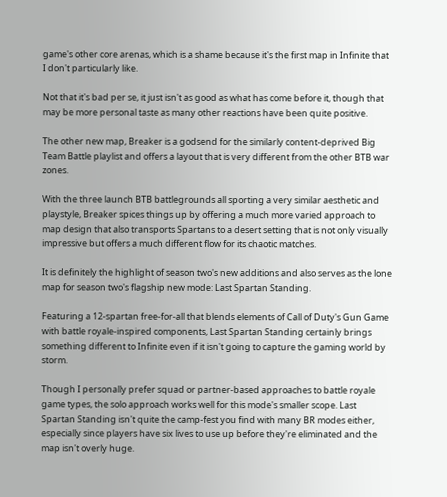game's other core arenas, which is a shame because it's the first map in Infinite that I don't particularly like.

Not that it's bad per se, it just isn't as good as what has come before it, though that may be more personal taste as many other reactions have been quite positive.

The other new map, Breaker is a godsend for the similarly content-deprived Big Team Battle playlist and offers a layout that is very different from the other BTB war zones.

With the three launch BTB battlegrounds all sporting a very similar aesthetic and playstyle, Breaker spices things up by offering a much more varied approach to map design that also transports Spartans to a desert setting that is not only visually impressive but offers a much different flow for its chaotic matches.

It is definitely the highlight of season two's new additions and also serves as the lone map for season two's flagship new mode: Last Spartan Standing.

Featuring a 12-spartan free-for-all that blends elements of Call of Duty's Gun Game with battle royale-inspired components, Last Spartan Standing certainly brings something different to Infinite even if it isn't going to capture the gaming world by storm.

Though I personally prefer squad or partner-based approaches to battle royale game types, the solo approach works well for this mode's smaller scope. Last Spartan Standing isn't quite the camp-fest you find with many BR modes either, especially since players have six lives to use up before they're eliminated and the map isn't overly huge.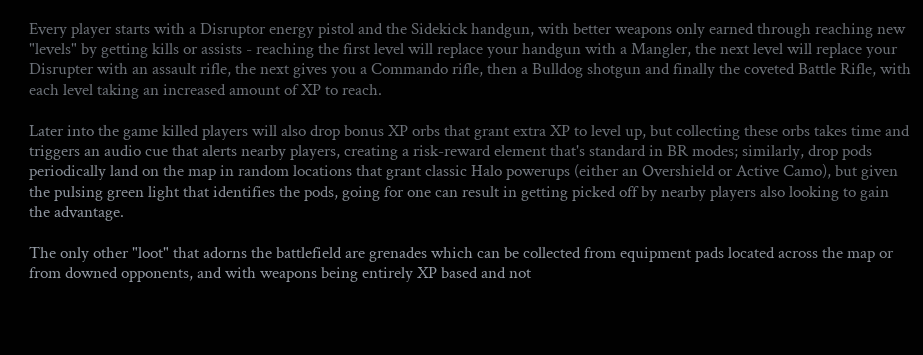Every player starts with a Disruptor energy pistol and the Sidekick handgun, with better weapons only earned through reaching new "levels" by getting kills or assists - reaching the first level will replace your handgun with a Mangler, the next level will replace your Disrupter with an assault rifle, the next gives you a Commando rifle, then a Bulldog shotgun and finally the coveted Battle Rifle, with each level taking an increased amount of XP to reach.

Later into the game killed players will also drop bonus XP orbs that grant extra XP to level up, but collecting these orbs takes time and triggers an audio cue that alerts nearby players, creating a risk-reward element that's standard in BR modes; similarly, drop pods periodically land on the map in random locations that grant classic Halo powerups (either an Overshield or Active Camo), but given the pulsing green light that identifies the pods, going for one can result in getting picked off by nearby players also looking to gain the advantage.

The only other "loot" that adorns the battlefield are grenades which can be collected from equipment pads located across the map or from downed opponents, and with weapons being entirely XP based and not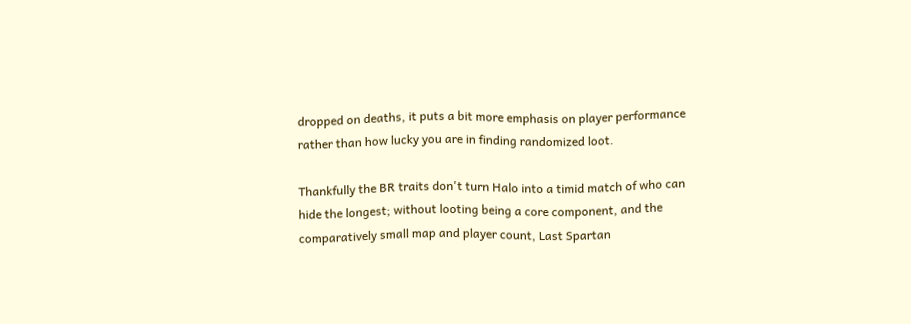dropped on deaths, it puts a bit more emphasis on player performance rather than how lucky you are in finding randomized loot.

Thankfully the BR traits don't turn Halo into a timid match of who can hide the longest; without looting being a core component, and the comparatively small map and player count, Last Spartan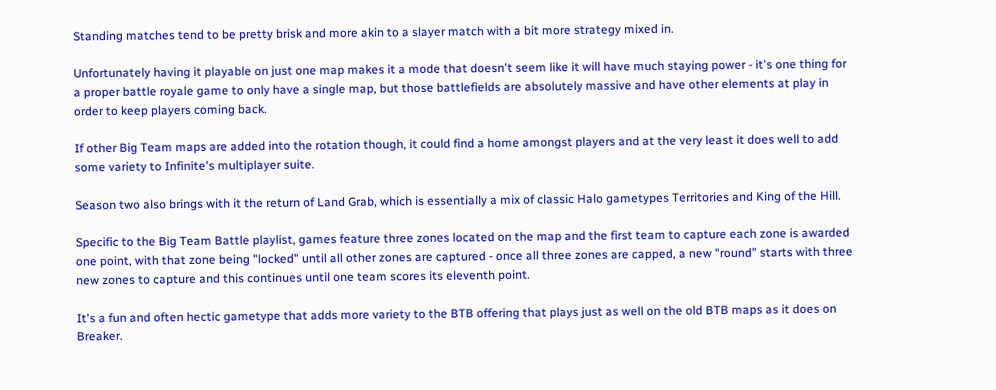Standing matches tend to be pretty brisk and more akin to a slayer match with a bit more strategy mixed in.

Unfortunately having it playable on just one map makes it a mode that doesn't seem like it will have much staying power - it's one thing for a proper battle royale game to only have a single map, but those battlefields are absolutely massive and have other elements at play in order to keep players coming back.

If other Big Team maps are added into the rotation though, it could find a home amongst players and at the very least it does well to add some variety to Infinite's multiplayer suite.

Season two also brings with it the return of Land Grab, which is essentially a mix of classic Halo gametypes Territories and King of the Hill.

Specific to the Big Team Battle playlist, games feature three zones located on the map and the first team to capture each zone is awarded one point, with that zone being "locked" until all other zones are captured - once all three zones are capped, a new "round" starts with three new zones to capture and this continues until one team scores its eleventh point.

It's a fun and often hectic gametype that adds more variety to the BTB offering that plays just as well on the old BTB maps as it does on Breaker.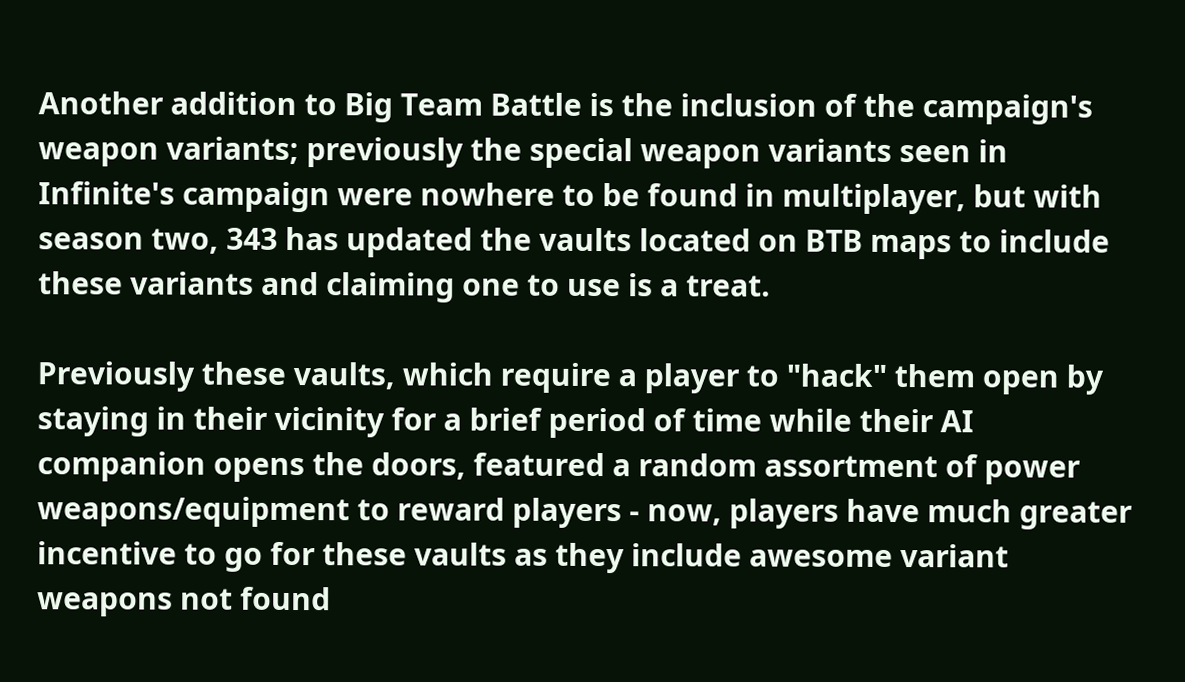Another addition to Big Team Battle is the inclusion of the campaign's weapon variants; previously the special weapon variants seen in Infinite's campaign were nowhere to be found in multiplayer, but with season two, 343 has updated the vaults located on BTB maps to include these variants and claiming one to use is a treat.

Previously these vaults, which require a player to "hack" them open by staying in their vicinity for a brief period of time while their AI companion opens the doors, featured a random assortment of power weapons/equipment to reward players - now, players have much greater incentive to go for these vaults as they include awesome variant weapons not found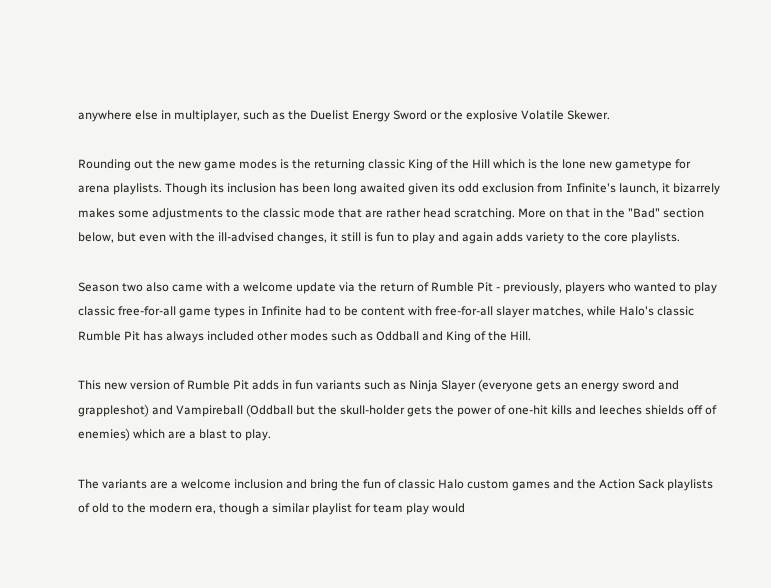anywhere else in multiplayer, such as the Duelist Energy Sword or the explosive Volatile Skewer.

Rounding out the new game modes is the returning classic King of the Hill which is the lone new gametype for arena playlists. Though its inclusion has been long awaited given its odd exclusion from Infinite's launch, it bizarrely makes some adjustments to the classic mode that are rather head scratching. More on that in the "Bad" section below, but even with the ill-advised changes, it still is fun to play and again adds variety to the core playlists.

Season two also came with a welcome update via the return of Rumble Pit - previously, players who wanted to play classic free-for-all game types in Infinite had to be content with free-for-all slayer matches, while Halo's classic Rumble Pit has always included other modes such as Oddball and King of the Hill.

This new version of Rumble Pit adds in fun variants such as Ninja Slayer (everyone gets an energy sword and grappleshot) and Vampireball (Oddball but the skull-holder gets the power of one-hit kills and leeches shields off of enemies) which are a blast to play.

The variants are a welcome inclusion and bring the fun of classic Halo custom games and the Action Sack playlists of old to the modern era, though a similar playlist for team play would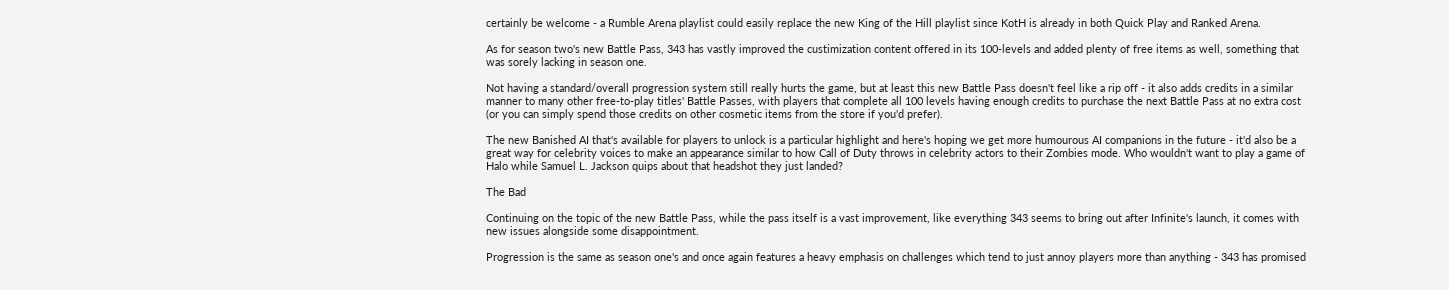certainly be welcome - a Rumble Arena playlist could easily replace the new King of the Hill playlist since KotH is already in both Quick Play and Ranked Arena.

As for season two's new Battle Pass, 343 has vastly improved the custimization content offered in its 100-levels and added plenty of free items as well, something that was sorely lacking in season one.

Not having a standard/overall progression system still really hurts the game, but at least this new Battle Pass doesn't feel like a rip off - it also adds credits in a similar manner to many other free-to-play titles' Battle Passes, with players that complete all 100 levels having enough credits to purchase the next Battle Pass at no extra cost (or you can simply spend those credits on other cosmetic items from the store if you'd prefer).

The new Banished AI that's available for players to unlock is a particular highlight and here's hoping we get more humourous AI companions in the future - it'd also be a great way for celebrity voices to make an appearance similar to how Call of Duty throws in celebrity actors to their Zombies mode. Who wouldn't want to play a game of Halo while Samuel L. Jackson quips about that headshot they just landed?

The Bad

Continuing on the topic of the new Battle Pass, while the pass itself is a vast improvement, like everything 343 seems to bring out after Infinite's launch, it comes with new issues alongside some disappointment.

Progression is the same as season one's and once again features a heavy emphasis on challenges which tend to just annoy players more than anything - 343 has promised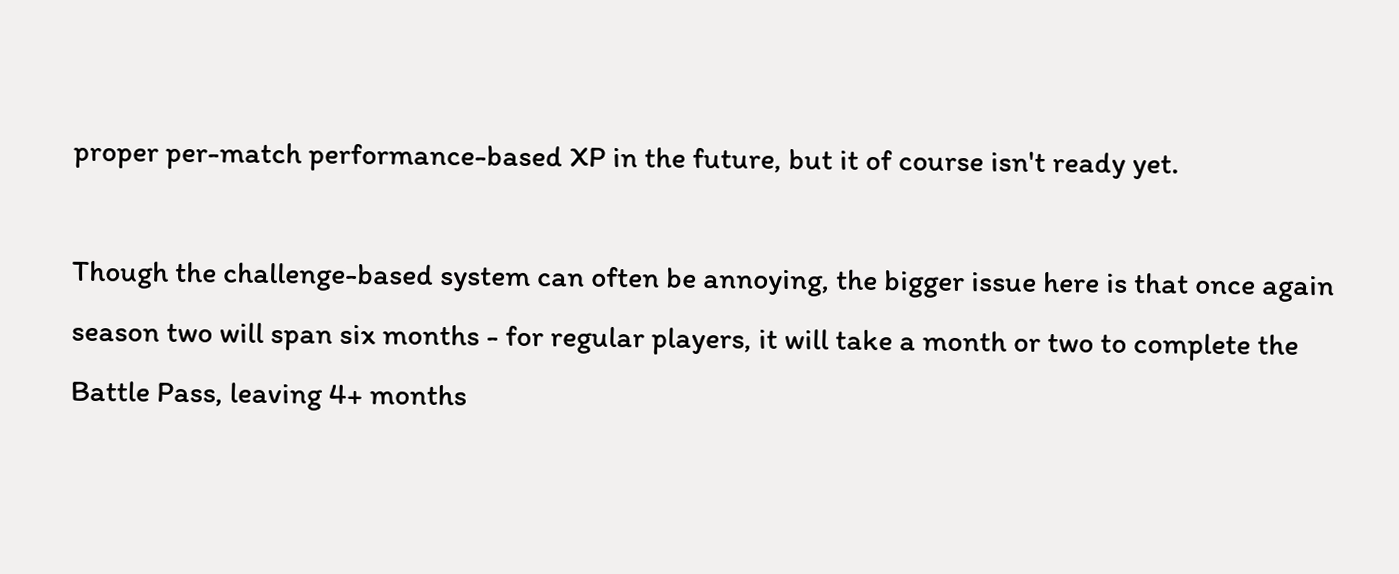proper per-match performance-based XP in the future, but it of course isn't ready yet.

Though the challenge-based system can often be annoying, the bigger issue here is that once again season two will span six months - for regular players, it will take a month or two to complete the Battle Pass, leaving 4+ months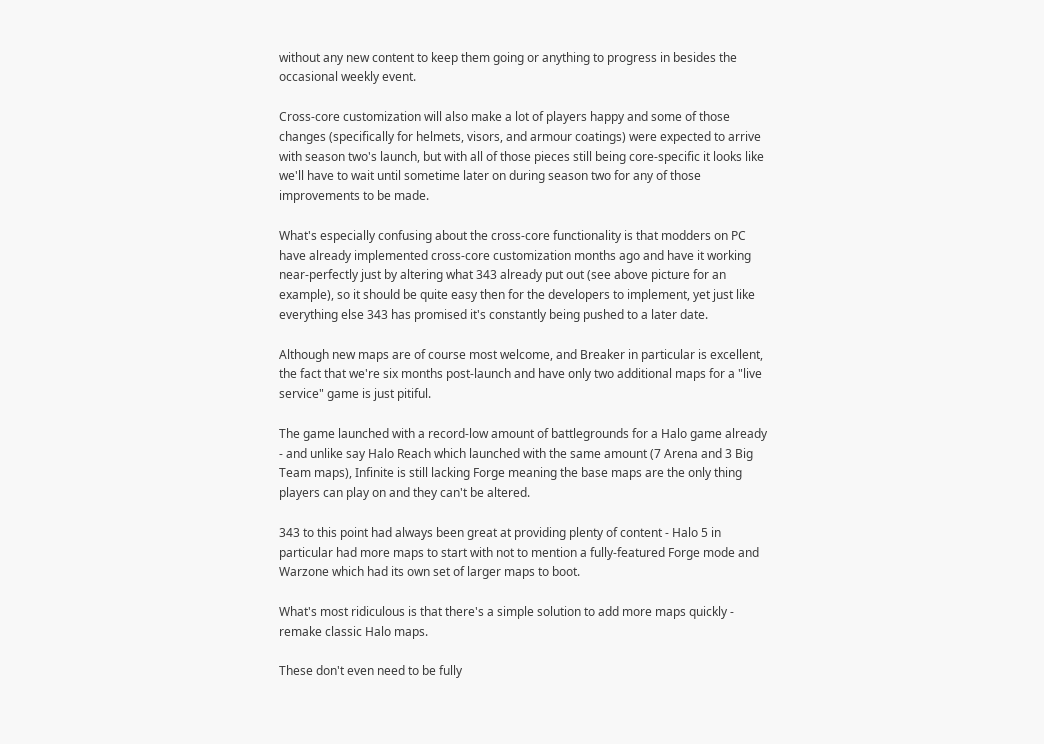without any new content to keep them going or anything to progress in besides the occasional weekly event.

Cross-core customization will also make a lot of players happy and some of those changes (specifically for helmets, visors, and armour coatings) were expected to arrive with season two's launch, but with all of those pieces still being core-specific it looks like we'll have to wait until sometime later on during season two for any of those improvements to be made.

What's especially confusing about the cross-core functionality is that modders on PC have already implemented cross-core customization months ago and have it working near-perfectly just by altering what 343 already put out (see above picture for an example), so it should be quite easy then for the developers to implement, yet just like everything else 343 has promised it's constantly being pushed to a later date.

Although new maps are of course most welcome, and Breaker in particular is excellent, the fact that we're six months post-launch and have only two additional maps for a "live service" game is just pitiful.

The game launched with a record-low amount of battlegrounds for a Halo game already - and unlike say Halo Reach which launched with the same amount (7 Arena and 3 Big Team maps), Infinite is still lacking Forge meaning the base maps are the only thing players can play on and they can't be altered.

343 to this point had always been great at providing plenty of content - Halo 5 in particular had more maps to start with not to mention a fully-featured Forge mode and Warzone which had its own set of larger maps to boot.

What's most ridiculous is that there's a simple solution to add more maps quickly - remake classic Halo maps.

These don't even need to be fully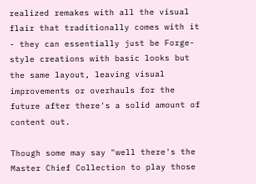realized remakes with all the visual flair that traditionally comes with it - they can essentially just be Forge-style creations with basic looks but the same layout, leaving visual improvements or overhauls for the future after there's a solid amount of content out.

Though some may say "well there's the Master Chief Collection to play those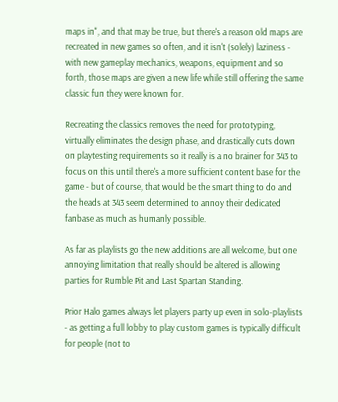maps in", and that may be true, but there's a reason old maps are recreated in new games so often, and it isn't (solely) laziness - with new gameplay mechanics, weapons, equipment and so forth, those maps are given a new life while still offering the same classic fun they were known for.

Recreating the classics removes the need for prototyping, virtually eliminates the design phase, and drastically cuts down on playtesting requirements so it really is a no brainer for 343 to focus on this until there's a more sufficient content base for the game - but of course, that would be the smart thing to do and the heads at 343 seem determined to annoy their dedicated fanbase as much as humanly possible.

As far as playlists go the new additions are all welcome, but one annoying limitation that really should be altered is allowing parties for Rumble Pit and Last Spartan Standing.

Prior Halo games always let players party up even in solo-playlists - as getting a full lobby to play custom games is typically difficult for people (not to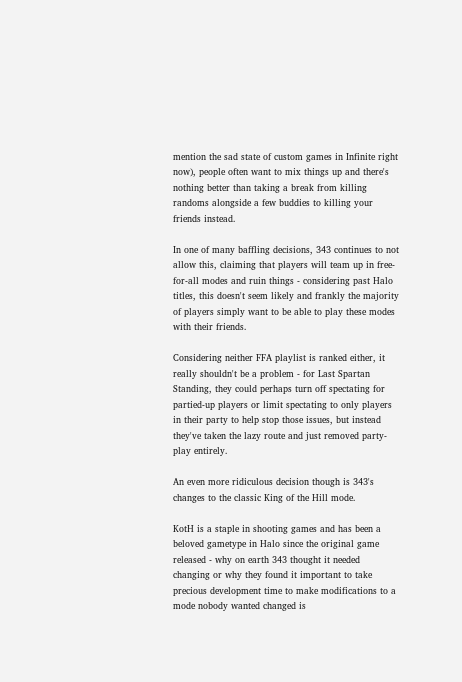mention the sad state of custom games in Infinite right now), people often want to mix things up and there's nothing better than taking a break from killing randoms alongside a few buddies to killing your friends instead.

In one of many baffling decisions, 343 continues to not allow this, claiming that players will team up in free-for-all modes and ruin things - considering past Halo titles, this doesn't seem likely and frankly the majority of players simply want to be able to play these modes with their friends.

Considering neither FFA playlist is ranked either, it really shouldn't be a problem - for Last Spartan Standing, they could perhaps turn off spectating for partied-up players or limit spectating to only players in their party to help stop those issues, but instead they've taken the lazy route and just removed party-play entirely.

An even more ridiculous decision though is 343's changes to the classic King of the Hill mode.

KotH is a staple in shooting games and has been a beloved gametype in Halo since the original game released - why on earth 343 thought it needed changing or why they found it important to take precious development time to make modifications to a mode nobody wanted changed is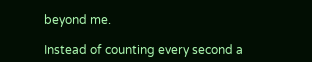beyond me.

Instead of counting every second a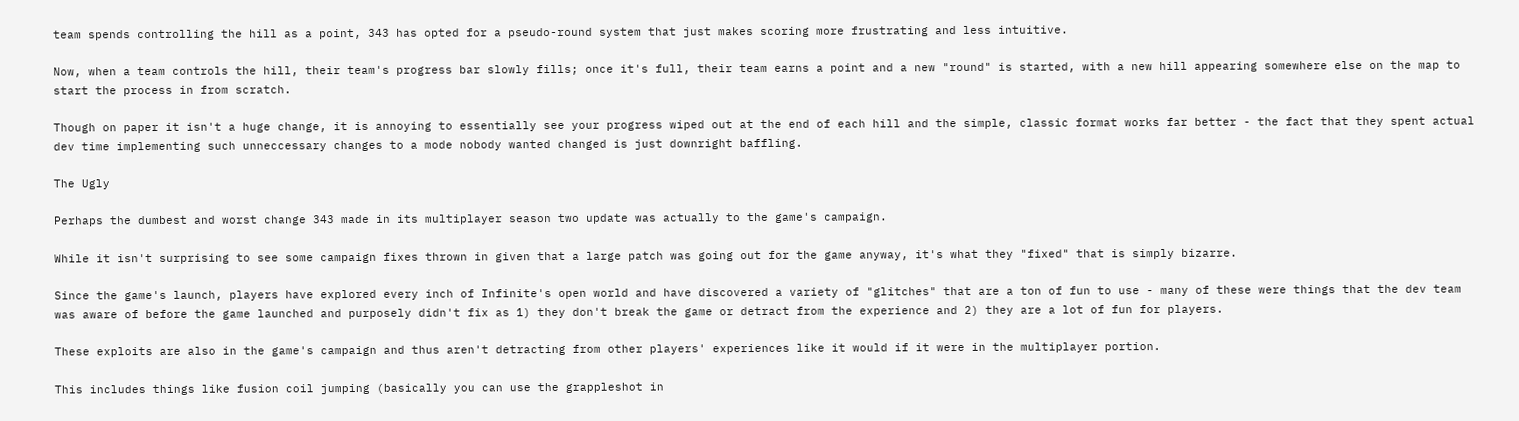team spends controlling the hill as a point, 343 has opted for a pseudo-round system that just makes scoring more frustrating and less intuitive.

Now, when a team controls the hill, their team's progress bar slowly fills; once it's full, their team earns a point and a new "round" is started, with a new hill appearing somewhere else on the map to start the process in from scratch.

Though on paper it isn't a huge change, it is annoying to essentially see your progress wiped out at the end of each hill and the simple, classic format works far better - the fact that they spent actual dev time implementing such unneccessary changes to a mode nobody wanted changed is just downright baffling.

The Ugly

Perhaps the dumbest and worst change 343 made in its multiplayer season two update was actually to the game's campaign.

While it isn't surprising to see some campaign fixes thrown in given that a large patch was going out for the game anyway, it's what they "fixed" that is simply bizarre.

Since the game's launch, players have explored every inch of Infinite's open world and have discovered a variety of "glitches" that are a ton of fun to use - many of these were things that the dev team was aware of before the game launched and purposely didn't fix as 1) they don't break the game or detract from the experience and 2) they are a lot of fun for players.

These exploits are also in the game's campaign and thus aren't detracting from other players' experiences like it would if it were in the multiplayer portion.

This includes things like fusion coil jumping (basically you can use the grappleshot in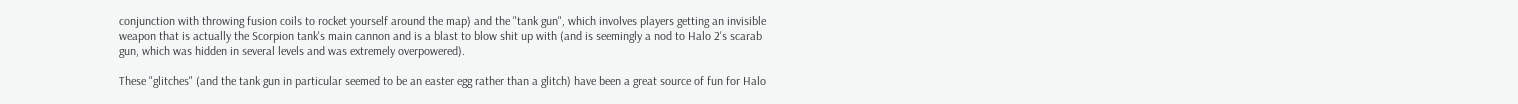conjunction with throwing fusion coils to rocket yourself around the map) and the "tank gun", which involves players getting an invisible weapon that is actually the Scorpion tank's main cannon and is a blast to blow shit up with (and is seemingly a nod to Halo 2's scarab gun, which was hidden in several levels and was extremely overpowered).

These "glitches" (and the tank gun in particular seemed to be an easter egg rather than a glitch) have been a great source of fun for Halo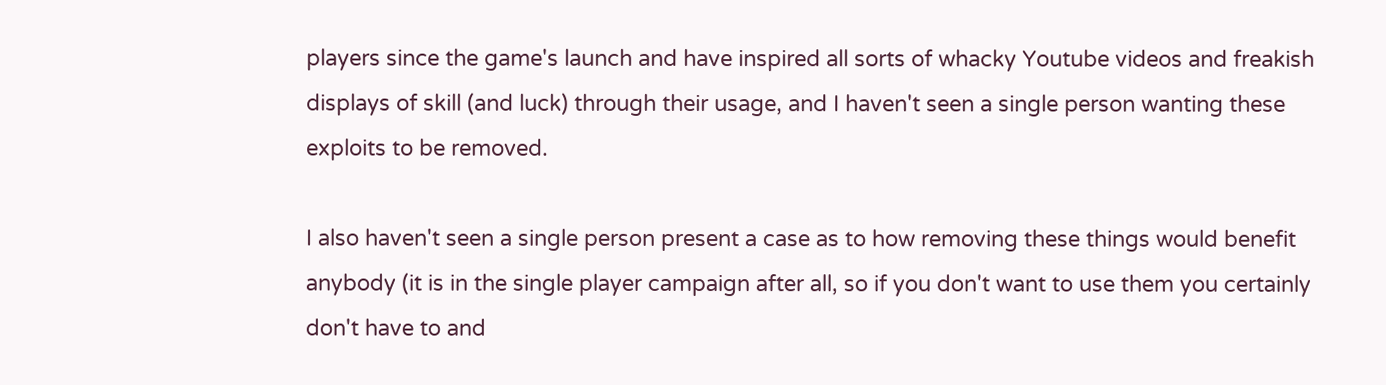players since the game's launch and have inspired all sorts of whacky Youtube videos and freakish displays of skill (and luck) through their usage, and I haven't seen a single person wanting these exploits to be removed.

I also haven't seen a single person present a case as to how removing these things would benefit anybody (it is in the single player campaign after all, so if you don't want to use them you certainly don't have to and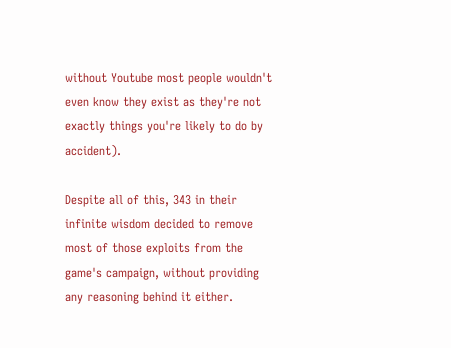without Youtube most people wouldn't even know they exist as they're not exactly things you're likely to do by accident).

Despite all of this, 343 in their infinite wisdom decided to remove most of those exploits from the game's campaign, without providing any reasoning behind it either.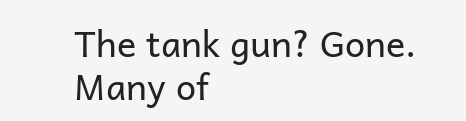The tank gun? Gone. Many of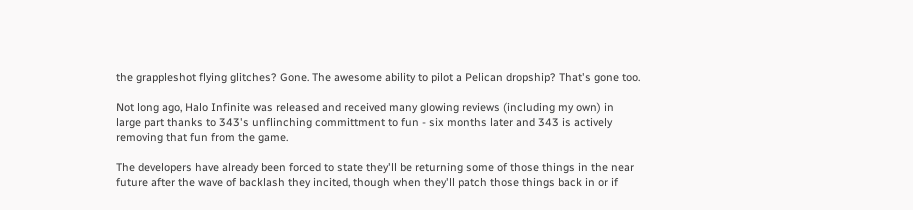the grappleshot flying glitches? Gone. The awesome ability to pilot a Pelican dropship? That's gone too.

Not long ago, Halo Infinite was released and received many glowing reviews (including my own) in large part thanks to 343's unflinching committment to fun - six months later and 343 is actively removing that fun from the game.

The developers have already been forced to state they'll be returning some of those things in the near future after the wave of backlash they incited, though when they'll patch those things back in or if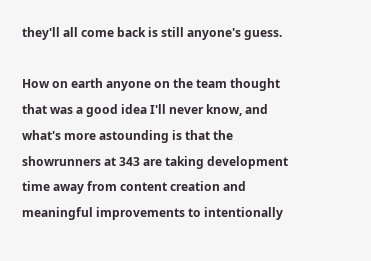they'll all come back is still anyone's guess.

How on earth anyone on the team thought that was a good idea I'll never know, and what's more astounding is that the showrunners at 343 are taking development time away from content creation and meaningful improvements to intentionally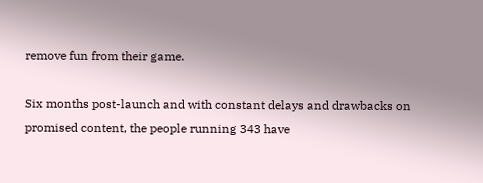remove fun from their game.

Six months post-launch and with constant delays and drawbacks on promised content, the people running 343 have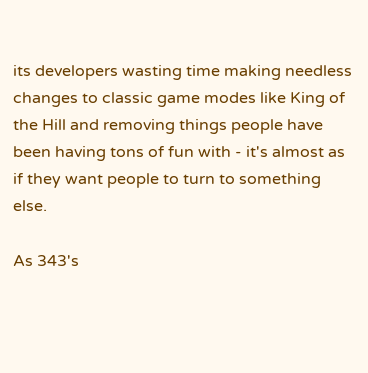its developers wasting time making needless changes to classic game modes like King of the Hill and removing things people have been having tons of fun with - it's almost as if they want people to turn to something else.

As 343's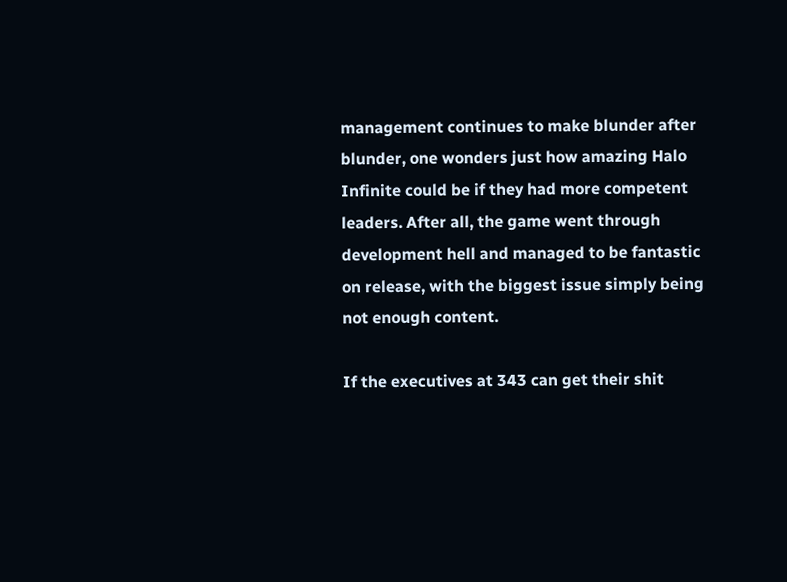management continues to make blunder after blunder, one wonders just how amazing Halo Infinite could be if they had more competent leaders. After all, the game went through development hell and managed to be fantastic on release, with the biggest issue simply being not enough content.

If the executives at 343 can get their shit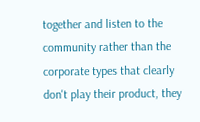together and listen to the community rather than the corporate types that clearly don't play their product, they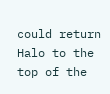could return Halo to the top of the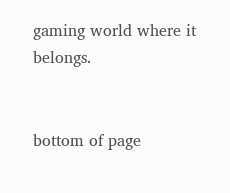gaming world where it belongs.


bottom of page